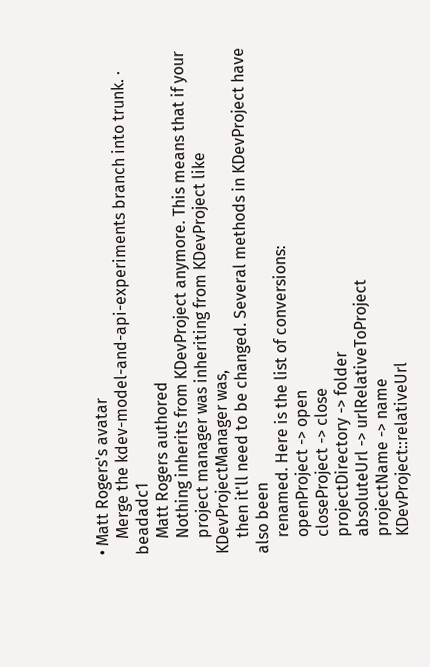• Matt Rogers's avatar
    Merge the kdev-model-and-api-experiments branch into trunk. · beadadc1
    Matt Rogers authored
    Nothing inherits from KDevProject anymore. This means that if your
    project manager was inheriting from KDevProject like KDevProjectManager was,
    then it'll need to be changed. Several methods in KDevProject have also been
    renamed. Here is the list of conversions:
    openProject -> open
    closeProject -> close
    projectDirectory -> folder
    absoluteUrl -> urlRelativeToProject
    projectName -> name
    KDevProject::relativeUrl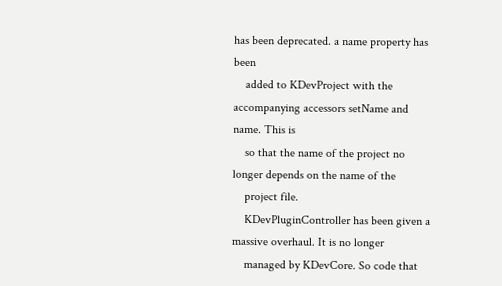has been deprecated. a name property has been
    added to KDevProject with the accompanying accessors setName and name. This is
    so that the name of the project no longer depends on the name of the
    project file.
    KDevPluginController has been given a massive overhaul. It is no longer
    managed by KDevCore. So code that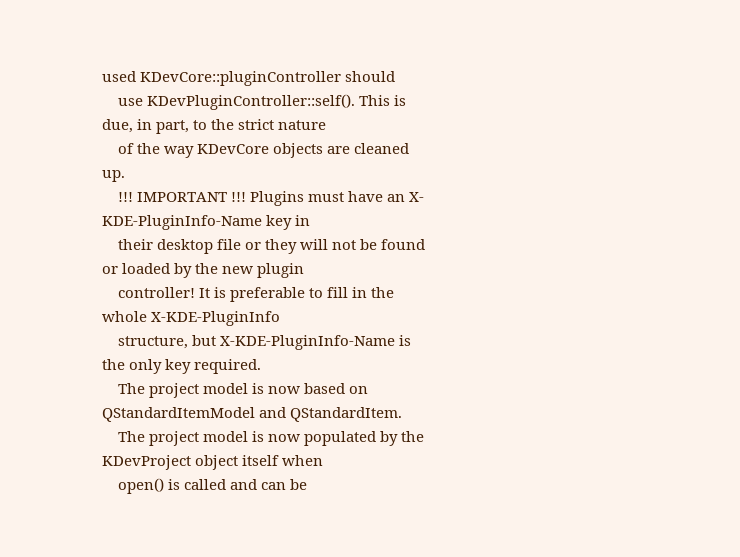used KDevCore::pluginController should
    use KDevPluginController::self(). This is due, in part, to the strict nature
    of the way KDevCore objects are cleaned up.
    !!! IMPORTANT !!! Plugins must have an X-KDE-PluginInfo-Name key in
    their desktop file or they will not be found or loaded by the new plugin
    controller! It is preferable to fill in the whole X-KDE-PluginInfo
    structure, but X-KDE-PluginInfo-Name is the only key required.
    The project model is now based on QStandardItemModel and QStandardItem.
    The project model is now populated by the KDevProject object itself when
    open() is called and can be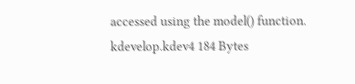accessed using the model() function.
kdevelop.kdev4 184 Bytes